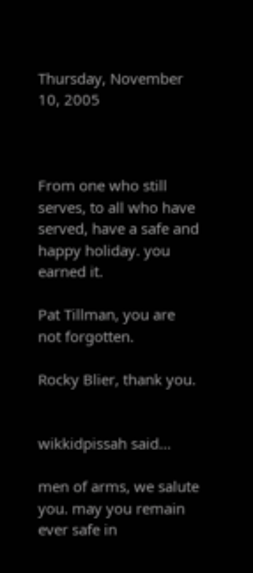Thursday, November 10, 2005



From one who still serves, to all who have served, have a safe and happy holiday. you earned it.

Pat Tillman, you are not forgotten.

Rocky Blier, thank you.


wikkidpissah said...

men of arms, we salute you. may you remain ever safe in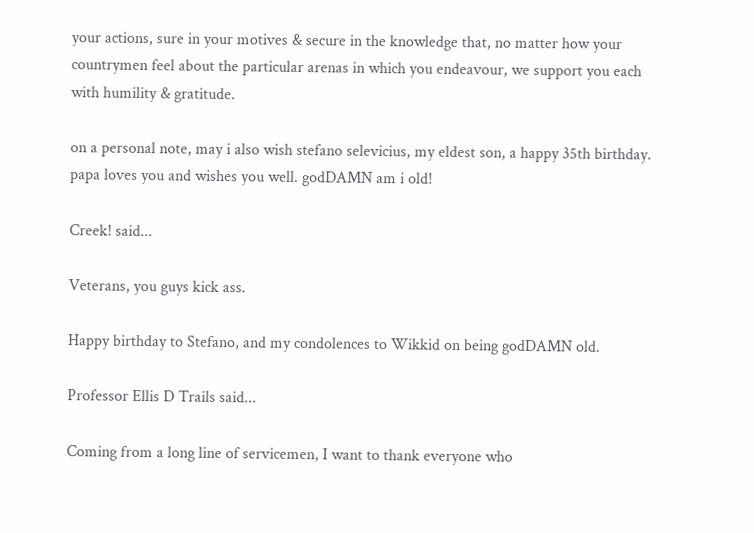your actions, sure in your motives & secure in the knowledge that, no matter how your countrymen feel about the particular arenas in which you endeavour, we support you each with humility & gratitude.

on a personal note, may i also wish stefano selevicius, my eldest son, a happy 35th birthday. papa loves you and wishes you well. godDAMN am i old!

Creek! said...

Veterans, you guys kick ass.

Happy birthday to Stefano, and my condolences to Wikkid on being godDAMN old.

Professor Ellis D Trails said...

Coming from a long line of servicemen, I want to thank everyone who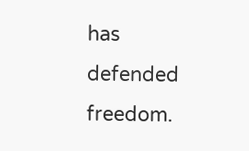has defended freedom.